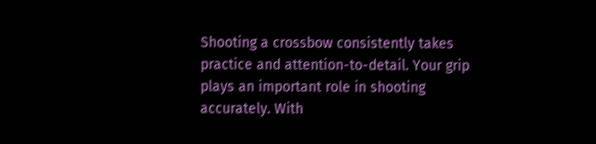Shooting a crossbow consistently takes practice and attention-to-detail. Your grip plays an important role in shooting accurately. With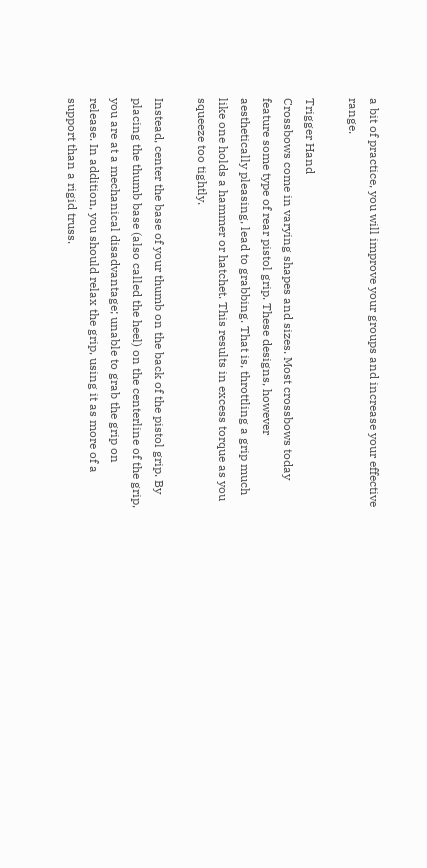a bit of practice, you will improve your groups and increase your effective range.

Trigger Hand
Crossbows come in varying shapes and sizes. Most crossbows today feature some type of rear pistol grip. These designs, however aesthetically pleasing, lead to grabbing. That is, throttling a grip much like one holds a hammer or hatchet. This results in excess torque as you squeeze too tightly.

Instead, center the base of your thumb on the back of the pistol grip. By placing the thumb base (also called the heel) on the centerline of the grip, you are at a mechanical disadvantage; unable to grab the grip on release. In addition, you should relax the grip, using it as more of a support than a rigid truss.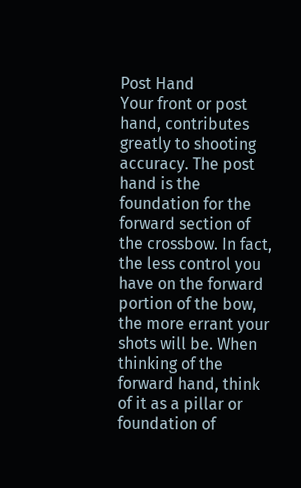Post Hand
Your front or post hand, contributes greatly to shooting accuracy. The post hand is the foundation for the forward section of the crossbow. In fact, the less control you have on the forward portion of the bow, the more errant your shots will be. When thinking of the forward hand, think of it as a pillar or foundation of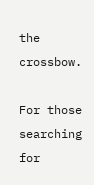the crossbow.

For those searching for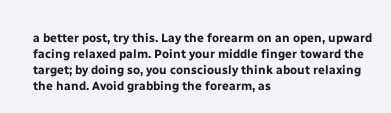a better post, try this. Lay the forearm on an open, upward facing relaxed palm. Point your middle finger toward the target; by doing so, you consciously think about relaxing the hand. Avoid grabbing the forearm, as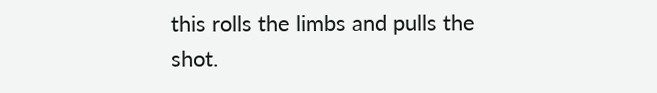this rolls the limbs and pulls the shot.